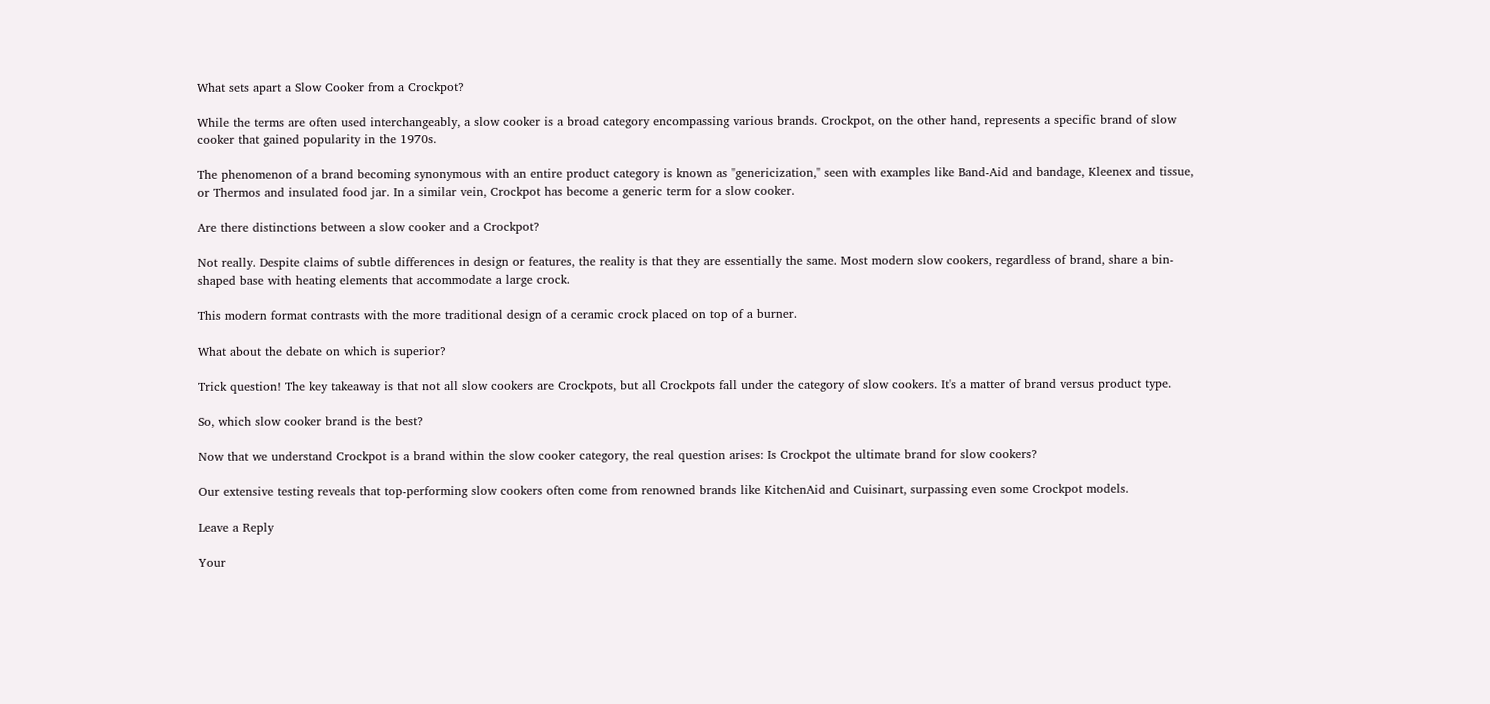What sets apart a Slow Cooker from a Crockpot?

While the terms are often used interchangeably, a slow cooker is a broad category encompassing various brands. Crockpot, on the other hand, represents a specific brand of slow cooker that gained popularity in the 1970s.

The phenomenon of a brand becoming synonymous with an entire product category is known as "genericization," seen with examples like Band-Aid and bandage, Kleenex and tissue, or Thermos and insulated food jar. In a similar vein, Crockpot has become a generic term for a slow cooker.

Are there distinctions between a slow cooker and a Crockpot?

Not really. Despite claims of subtle differences in design or features, the reality is that they are essentially the same. Most modern slow cookers, regardless of brand, share a bin-shaped base with heating elements that accommodate a large crock.

This modern format contrasts with the more traditional design of a ceramic crock placed on top of a burner.

What about the debate on which is superior?

Trick question! The key takeaway is that not all slow cookers are Crockpots, but all Crockpots fall under the category of slow cookers. It's a matter of brand versus product type.

So, which slow cooker brand is the best?

Now that we understand Crockpot is a brand within the slow cooker category, the real question arises: Is Crockpot the ultimate brand for slow cookers?

Our extensive testing reveals that top-performing slow cookers often come from renowned brands like KitchenAid and Cuisinart, surpassing even some Crockpot models.

Leave a Reply

Your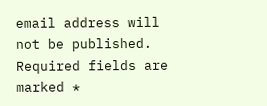email address will not be published. Required fields are marked *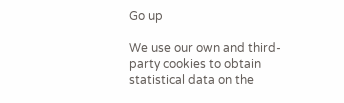Go up

We use our own and third-party cookies to obtain statistical data on the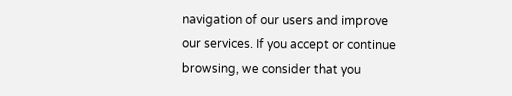navigation of our users and improve our services. If you accept or continue browsing, we consider that you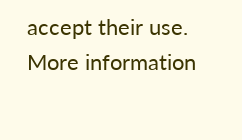accept their use. More information